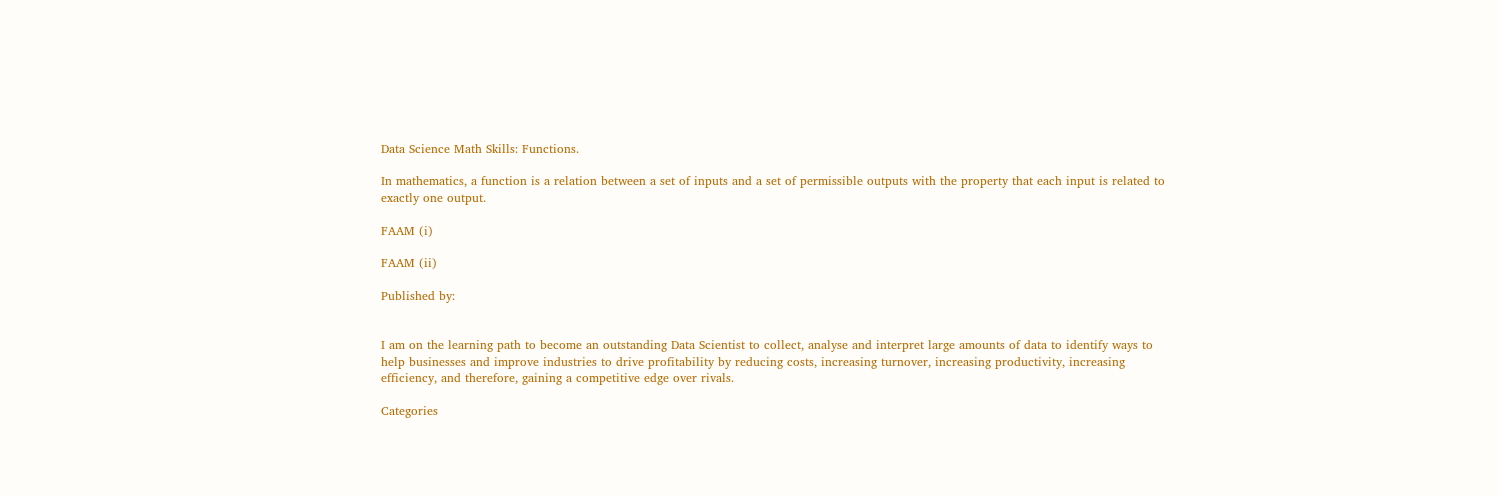Data Science Math Skills: Functions.

In mathematics, a function is a relation between a set of inputs and a set of permissible outputs with the property that each input is related to exactly one output.

FAAM (i)

FAAM (ii)

Published by:


I am on the learning path to become an outstanding Data Scientist to collect, analyse and interpret large amounts of data to identify ways to help businesses and improve industries to drive profitability by reducing costs, increasing turnover, increasing productivity, increasing efficiency, and therefore, gaining a competitive edge over rivals.

Categories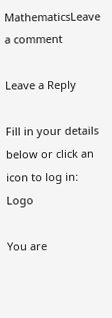MathematicsLeave a comment

Leave a Reply

Fill in your details below or click an icon to log in: Logo

You are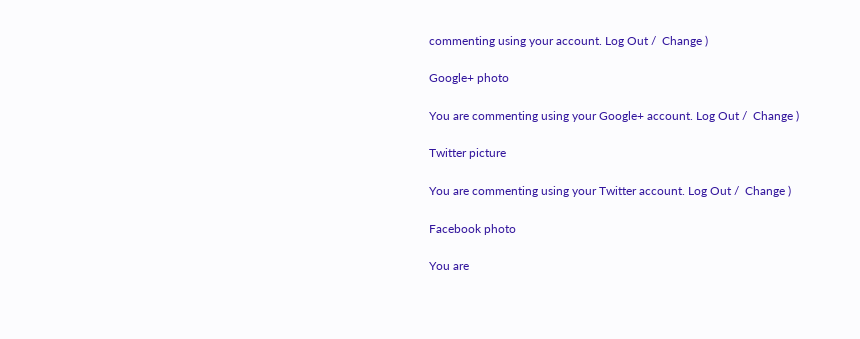commenting using your account. Log Out /  Change )

Google+ photo

You are commenting using your Google+ account. Log Out /  Change )

Twitter picture

You are commenting using your Twitter account. Log Out /  Change )

Facebook photo

You are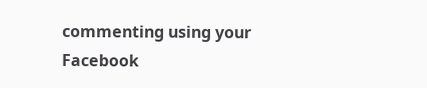commenting using your Facebook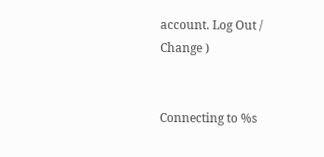account. Log Out /  Change )


Connecting to %s